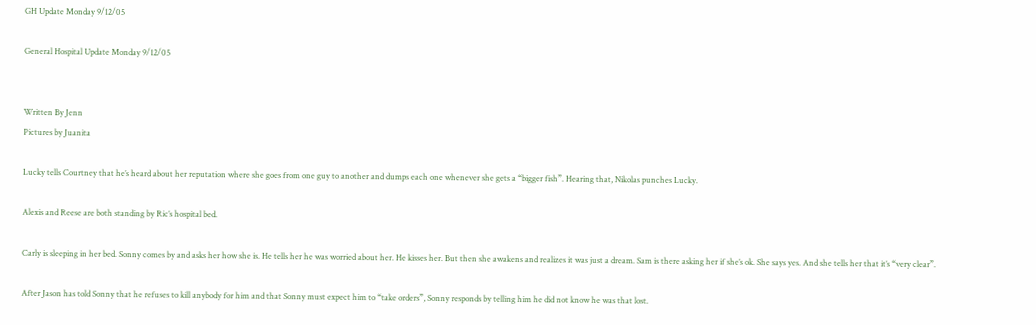GH Update Monday 9/12/05

General Hospital Update Monday 9/12/05


Written By Jenn
Pictures by Juanita

Lucky tells Courtney that he’s heard about her reputation where she goes from one guy to another and dumps each one whenever she gets a “bigger fish”. Hearing that, Nikolas punches Lucky.

Alexis and Reese are both standing by Ric’s hospital bed.

Carly is sleeping in her bed. Sonny comes by and asks her how she is. He tells her he was worried about her. He kisses her. But then she awakens and realizes it was just a dream. Sam is there asking her if she’s ok. She says yes. And she tells her that it’s “very clear”.

After Jason has told Sonny that he refuses to kill anybody for him and that Sonny must expect him to “take orders”, Sonny responds by telling him he did not know he was that lost.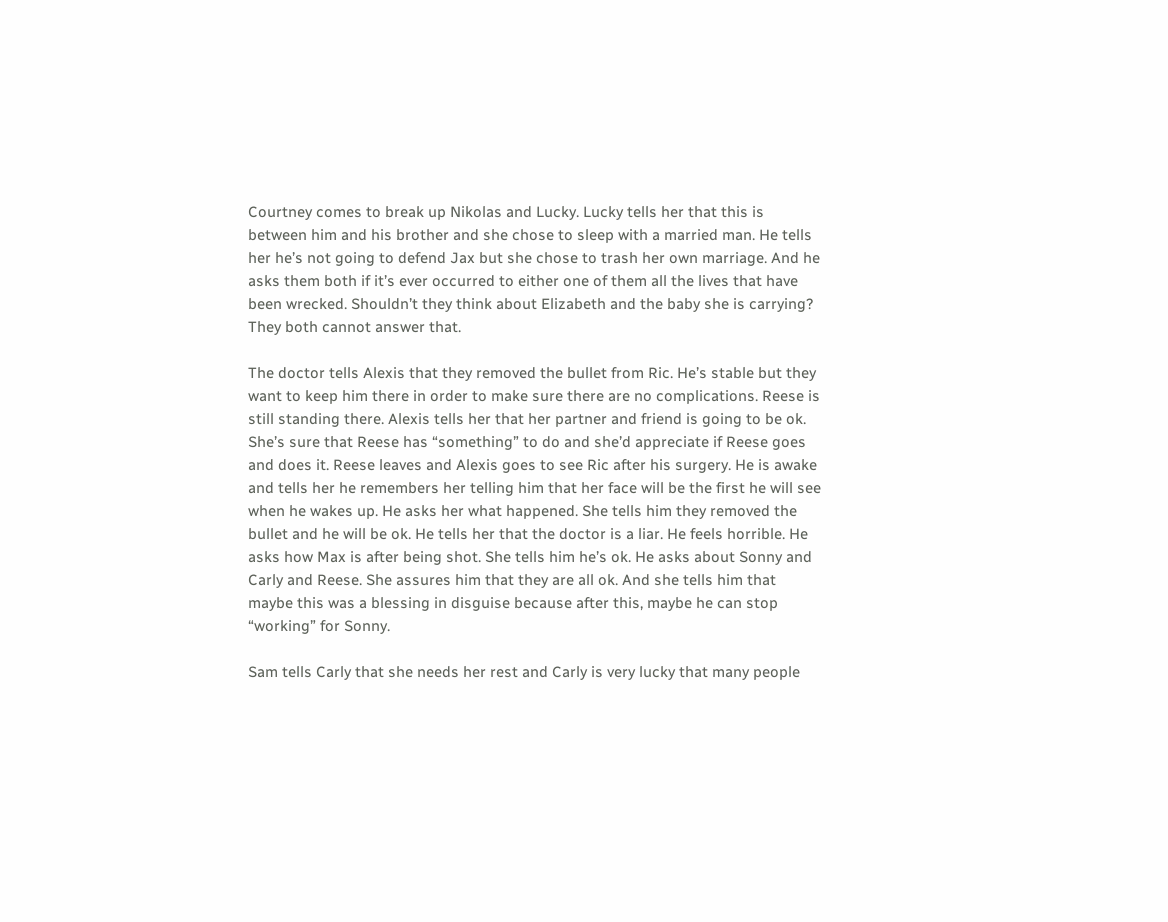Courtney comes to break up Nikolas and Lucky. Lucky tells her that this is between him and his brother and she chose to sleep with a married man. He tells her he’s not going to defend Jax but she chose to trash her own marriage. And he asks them both if it’s ever occurred to either one of them all the lives that have been wrecked. Shouldn’t they think about Elizabeth and the baby she is carrying? They both cannot answer that.

The doctor tells Alexis that they removed the bullet from Ric. He’s stable but they want to keep him there in order to make sure there are no complications. Reese is still standing there. Alexis tells her that her partner and friend is going to be ok. She’s sure that Reese has “something” to do and she’d appreciate if Reese goes and does it. Reese leaves and Alexis goes to see Ric after his surgery. He is awake and tells her he remembers her telling him that her face will be the first he will see when he wakes up. He asks her what happened. She tells him they removed the bullet and he will be ok. He tells her that the doctor is a liar. He feels horrible. He asks how Max is after being shot. She tells him he’s ok. He asks about Sonny and Carly and Reese. She assures him that they are all ok. And she tells him that maybe this was a blessing in disguise because after this, maybe he can stop “working” for Sonny.

Sam tells Carly that she needs her rest and Carly is very lucky that many people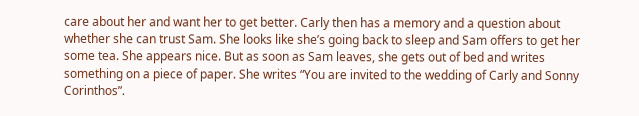care about her and want her to get better. Carly then has a memory and a question about whether she can trust Sam. She looks like she’s going back to sleep and Sam offers to get her some tea. She appears nice. But as soon as Sam leaves, she gets out of bed and writes something on a piece of paper. She writes “You are invited to the wedding of Carly and Sonny Corinthos”.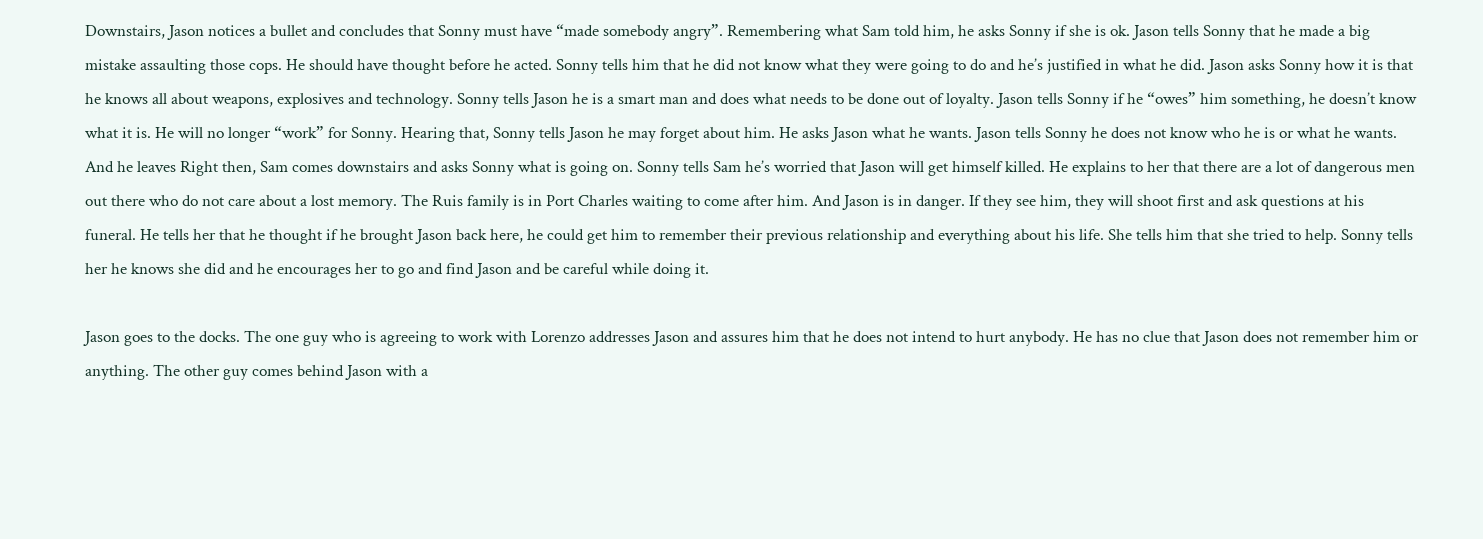Downstairs, Jason notices a bullet and concludes that Sonny must have “made somebody angry”. Remembering what Sam told him, he asks Sonny if she is ok. Jason tells Sonny that he made a big mistake assaulting those cops. He should have thought before he acted. Sonny tells him that he did not know what they were going to do and he’s justified in what he did. Jason asks Sonny how it is that he knows all about weapons, explosives and technology. Sonny tells Jason he is a smart man and does what needs to be done out of loyalty. Jason tells Sonny if he “owes” him something, he doesn’t know what it is. He will no longer “work” for Sonny. Hearing that, Sonny tells Jason he may forget about him. He asks Jason what he wants. Jason tells Sonny he does not know who he is or what he wants. And he leaves Right then, Sam comes downstairs and asks Sonny what is going on. Sonny tells Sam he’s worried that Jason will get himself killed. He explains to her that there are a lot of dangerous men out there who do not care about a lost memory. The Ruis family is in Port Charles waiting to come after him. And Jason is in danger. If they see him, they will shoot first and ask questions at his funeral. He tells her that he thought if he brought Jason back here, he could get him to remember their previous relationship and everything about his life. She tells him that she tried to help. Sonny tells her he knows she did and he encourages her to go and find Jason and be careful while doing it.

Jason goes to the docks. The one guy who is agreeing to work with Lorenzo addresses Jason and assures him that he does not intend to hurt anybody. He has no clue that Jason does not remember him or anything. The other guy comes behind Jason with a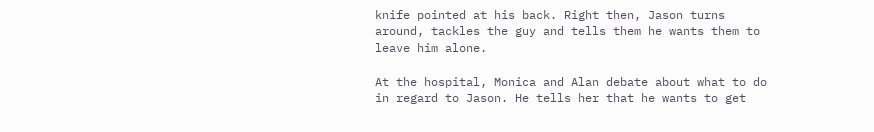knife pointed at his back. Right then, Jason turns around, tackles the guy and tells them he wants them to leave him alone.

At the hospital, Monica and Alan debate about what to do in regard to Jason. He tells her that he wants to get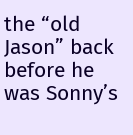the “old Jason” back before he was Sonny’s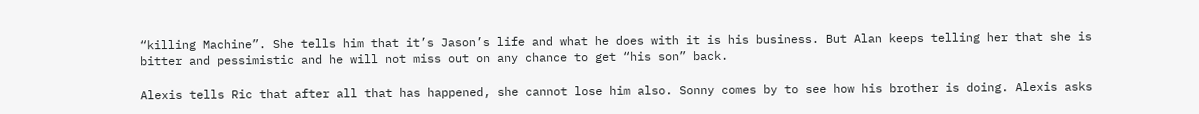“killing Machine”. She tells him that it’s Jason’s life and what he does with it is his business. But Alan keeps telling her that she is bitter and pessimistic and he will not miss out on any chance to get “his son” back.

Alexis tells Ric that after all that has happened, she cannot lose him also. Sonny comes by to see how his brother is doing. Alexis asks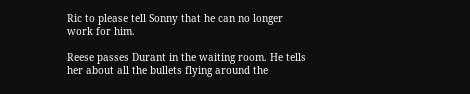Ric to please tell Sonny that he can no longer work for him.

Reese passes Durant in the waiting room. He tells her about all the bullets flying around the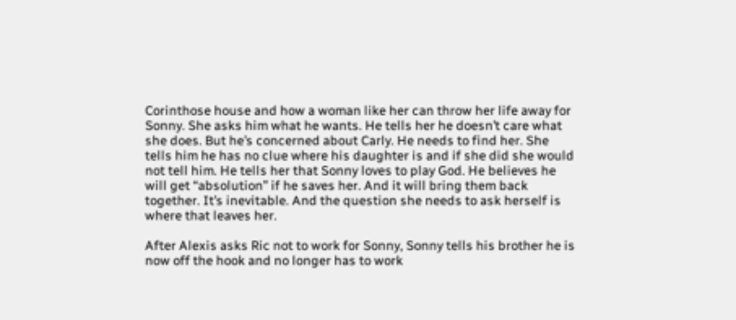Corinthose house and how a woman like her can throw her life away for Sonny. She asks him what he wants. He tells her he doesn’t care what she does. But he’s concerned about Carly. He needs to find her. She tells him he has no clue where his daughter is and if she did she would not tell him. He tells her that Sonny loves to play God. He believes he will get “absolution” if he saves her. And it will bring them back together. It’s inevitable. And the question she needs to ask herself is where that leaves her.

After Alexis asks Ric not to work for Sonny, Sonny tells his brother he is now off the hook and no longer has to work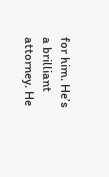for him. He’s a brilliant attorney. He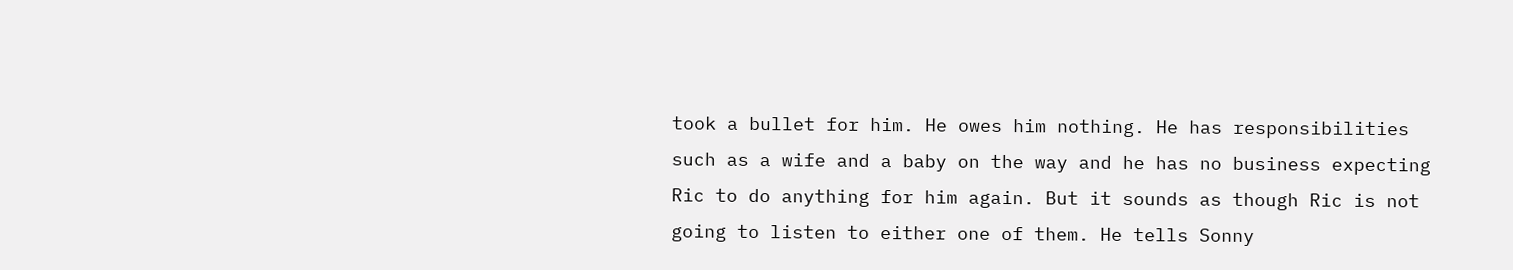took a bullet for him. He owes him nothing. He has responsibilities such as a wife and a baby on the way and he has no business expecting Ric to do anything for him again. But it sounds as though Ric is not going to listen to either one of them. He tells Sonny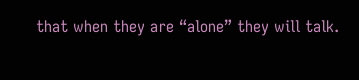that when they are “alone” they will talk.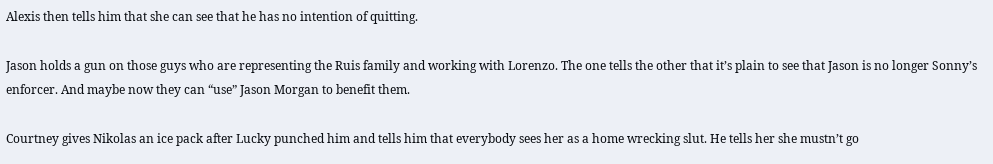Alexis then tells him that she can see that he has no intention of quitting.

Jason holds a gun on those guys who are representing the Ruis family and working with Lorenzo. The one tells the other that it’s plain to see that Jason is no longer Sonny’s enforcer. And maybe now they can “use” Jason Morgan to benefit them.

Courtney gives Nikolas an ice pack after Lucky punched him and tells him that everybody sees her as a home wrecking slut. He tells her she mustn’t go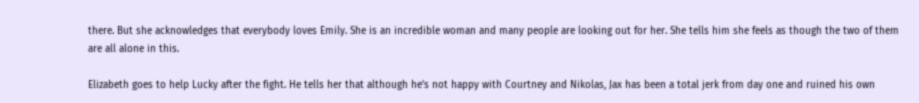there. But she acknowledges that everybody loves Emily. She is an incredible woman and many people are looking out for her. She tells him she feels as though the two of them are all alone in this.

Elizabeth goes to help Lucky after the fight. He tells her that although he’s not happy with Courtney and Nikolas, Jax has been a total jerk from day one and ruined his own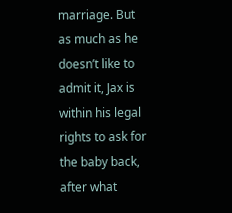marriage. But as much as he doesn’t like to admit it, Jax is within his legal rights to ask for the baby back, after what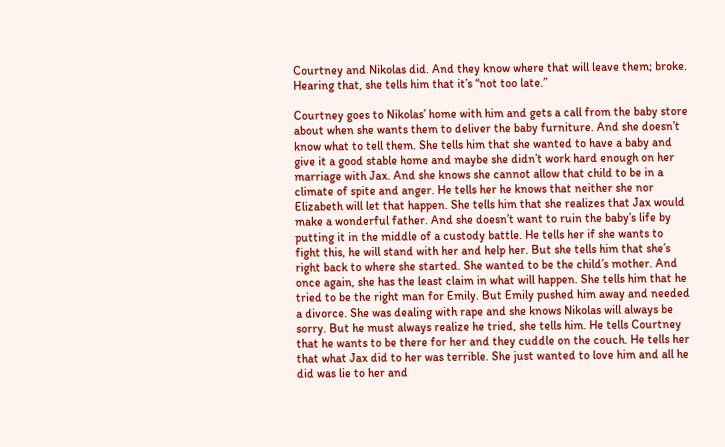Courtney and Nikolas did. And they know where that will leave them; broke. Hearing that, she tells him that it’s “not too late.”

Courtney goes to Nikolas’ home with him and gets a call from the baby store about when she wants them to deliver the baby furniture. And she doesn’t know what to tell them. She tells him that she wanted to have a baby and give it a good stable home and maybe she didn’t work hard enough on her marriage with Jax. And she knows she cannot allow that child to be in a climate of spite and anger. He tells her he knows that neither she nor Elizabeth will let that happen. She tells him that she realizes that Jax would make a wonderful father. And she doesn’t want to ruin the baby’s life by putting it in the middle of a custody battle. He tells her if she wants to fight this, he will stand with her and help her. But she tells him that she’s right back to where she started. She wanted to be the child’s mother. And once again, she has the least claim in what will happen. She tells him that he tried to be the right man for Emily. But Emily pushed him away and needed a divorce. She was dealing with rape and she knows Nikolas will always be sorry. But he must always realize he tried, she tells him. He tells Courtney that he wants to be there for her and they cuddle on the couch. He tells her that what Jax did to her was terrible. She just wanted to love him and all he did was lie to her and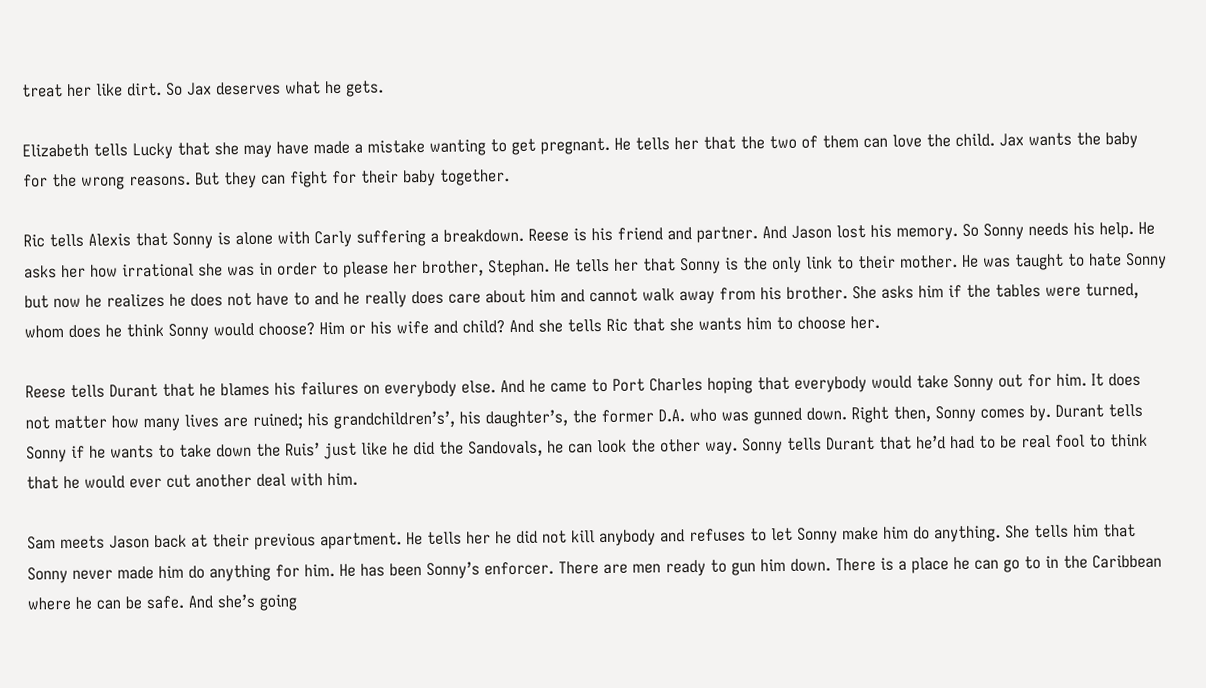treat her like dirt. So Jax deserves what he gets.

Elizabeth tells Lucky that she may have made a mistake wanting to get pregnant. He tells her that the two of them can love the child. Jax wants the baby for the wrong reasons. But they can fight for their baby together.

Ric tells Alexis that Sonny is alone with Carly suffering a breakdown. Reese is his friend and partner. And Jason lost his memory. So Sonny needs his help. He asks her how irrational she was in order to please her brother, Stephan. He tells her that Sonny is the only link to their mother. He was taught to hate Sonny but now he realizes he does not have to and he really does care about him and cannot walk away from his brother. She asks him if the tables were turned, whom does he think Sonny would choose? Him or his wife and child? And she tells Ric that she wants him to choose her.

Reese tells Durant that he blames his failures on everybody else. And he came to Port Charles hoping that everybody would take Sonny out for him. It does not matter how many lives are ruined; his grandchildren’s’, his daughter’s, the former D.A. who was gunned down. Right then, Sonny comes by. Durant tells Sonny if he wants to take down the Ruis’ just like he did the Sandovals, he can look the other way. Sonny tells Durant that he’d had to be real fool to think that he would ever cut another deal with him.

Sam meets Jason back at their previous apartment. He tells her he did not kill anybody and refuses to let Sonny make him do anything. She tells him that Sonny never made him do anything for him. He has been Sonny’s enforcer. There are men ready to gun him down. There is a place he can go to in the Caribbean where he can be safe. And she’s going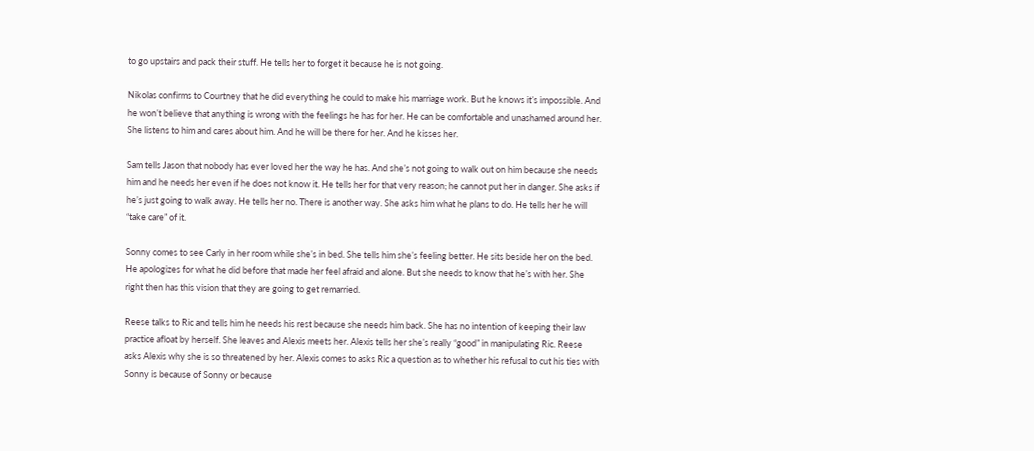to go upstairs and pack their stuff. He tells her to forget it because he is not going.

Nikolas confirms to Courtney that he did everything he could to make his marriage work. But he knows it’s impossible. And he won’t believe that anything is wrong with the feelings he has for her. He can be comfortable and unashamed around her. She listens to him and cares about him. And he will be there for her. And he kisses her.

Sam tells Jason that nobody has ever loved her the way he has. And she’s not going to walk out on him because she needs him and he needs her even if he does not know it. He tells her for that very reason; he cannot put her in danger. She asks if he’s just going to walk away. He tells her no. There is another way. She asks him what he plans to do. He tells her he will “take care” of it.

Sonny comes to see Carly in her room while she’s in bed. She tells him she’s feeling better. He sits beside her on the bed. He apologizes for what he did before that made her feel afraid and alone. But she needs to know that he’s with her. She right then has this vision that they are going to get remarried.

Reese talks to Ric and tells him he needs his rest because she needs him back. She has no intention of keeping their law practice afloat by herself. She leaves and Alexis meets her. Alexis tells her she’s really “good” in manipulating Ric. Reese asks Alexis why she is so threatened by her. Alexis comes to asks Ric a question as to whether his refusal to cut his ties with Sonny is because of Sonny or because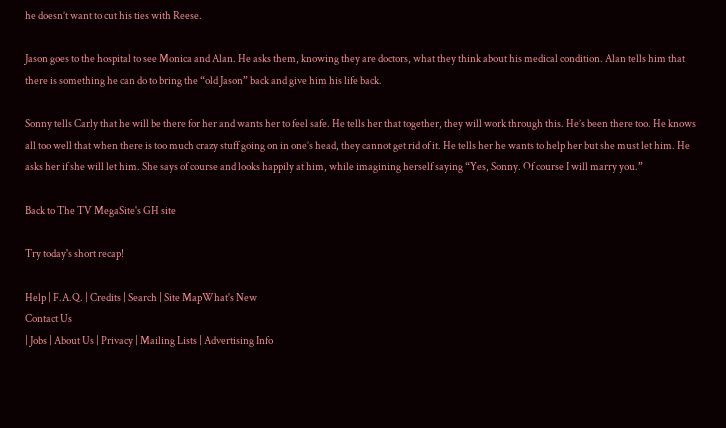he doesn’t want to cut his ties with Reese.

Jason goes to the hospital to see Monica and Alan. He asks them, knowing they are doctors, what they think about his medical condition. Alan tells him that there is something he can do to bring the “old Jason” back and give him his life back.

Sonny tells Carly that he will be there for her and wants her to feel safe. He tells her that together, they will work through this. He’s been there too. He knows all too well that when there is too much crazy stuff going on in one’s head, they cannot get rid of it. He tells her he wants to help her but she must let him. He asks her if she will let him. She says of course and looks happily at him, while imagining herself saying “Yes, Sonny. Of course I will marry you.”

Back to The TV MegaSite's GH site

Try today's short recap!

Help | F.A.Q. | Credits | Search | Site MapWhat's New
Contact Us
| Jobs | About Us | Privacy | Mailing Lists | Advertising Info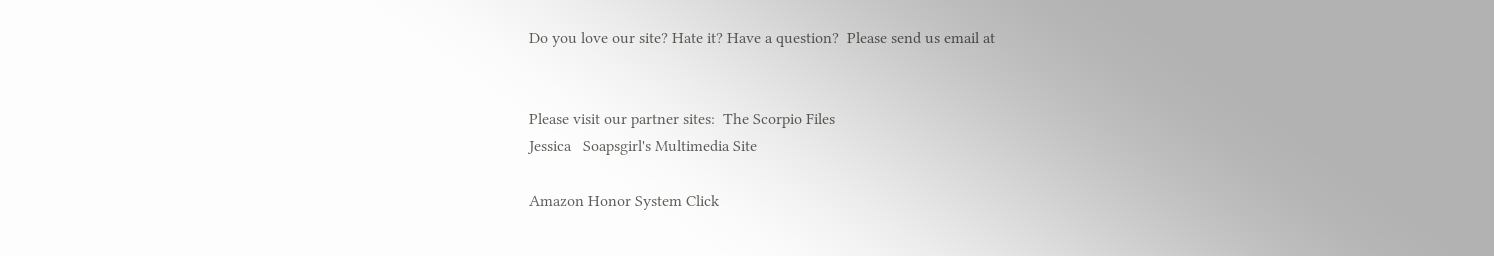Do you love our site? Hate it? Have a question?  Please send us email at


Please visit our partner sites:  The Scorpio Files
Jessica   Soapsgirl's Multimedia Site

Amazon Honor System Click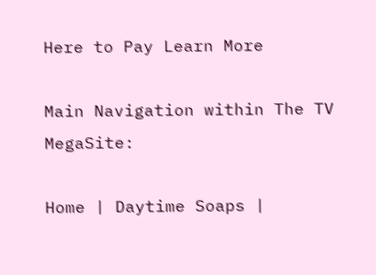Here to Pay Learn More

Main Navigation within The TV MegaSite:

Home | Daytime Soaps |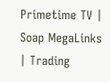Primetime TV | Soap MegaLinks | Trading